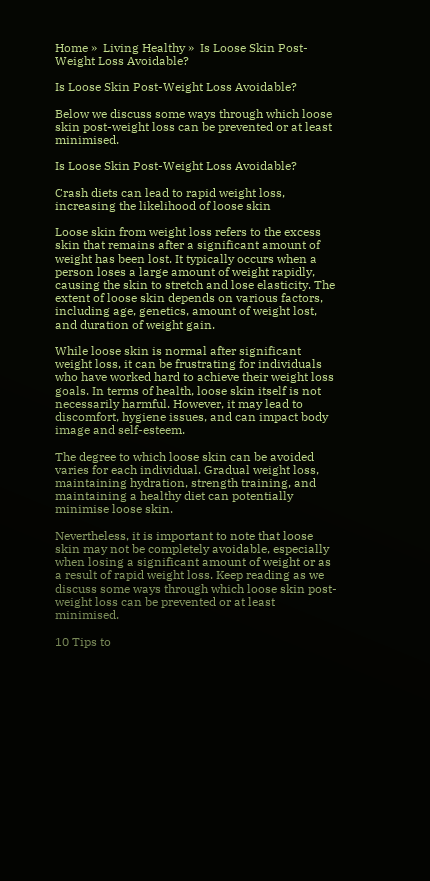Home »  Living Healthy »  Is Loose Skin Post-Weight Loss Avoidable?

Is Loose Skin Post-Weight Loss Avoidable?

Below we discuss some ways through which loose skin post-weight loss can be prevented or at least minimised.

Is Loose Skin Post-Weight Loss Avoidable?

Crash diets can lead to rapid weight loss, increasing the likelihood of loose skin

Loose skin from weight loss refers to the excess skin that remains after a significant amount of weight has been lost. It typically occurs when a person loses a large amount of weight rapidly, causing the skin to stretch and lose elasticity. The extent of loose skin depends on various factors, including age, genetics, amount of weight lost, and duration of weight gain.

While loose skin is normal after significant weight loss, it can be frustrating for individuals who have worked hard to achieve their weight loss goals. In terms of health, loose skin itself is not necessarily harmful. However, it may lead to discomfort, hygiene issues, and can impact body image and self-esteem.

The degree to which loose skin can be avoided varies for each individual. Gradual weight loss, maintaining hydration, strength training, and maintaining a healthy diet can potentially minimise loose skin.

Nevertheless, it is important to note that loose skin may not be completely avoidable, especially when losing a significant amount of weight or as a result of rapid weight loss. Keep reading as we discuss some ways through which loose skin post-weight loss can be prevented or at least minimised.

10 Tips to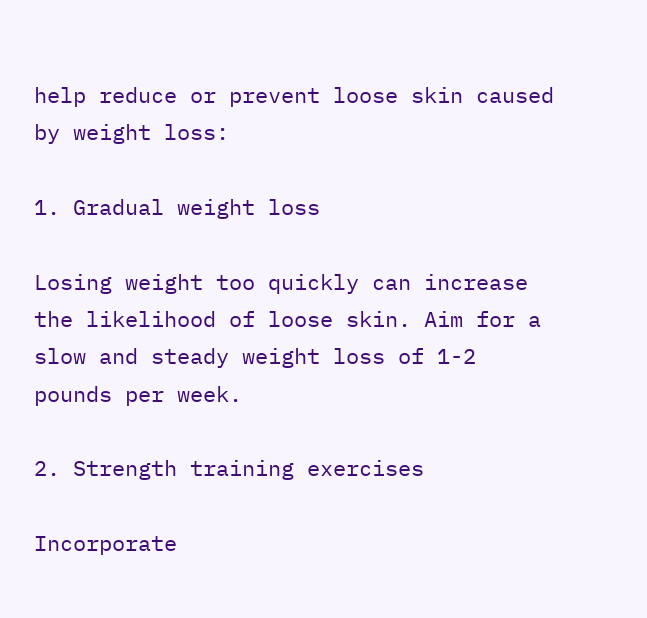help reduce or prevent loose skin caused by weight loss:

1. Gradual weight loss

Losing weight too quickly can increase the likelihood of loose skin. Aim for a slow and steady weight loss of 1-2 pounds per week.

2. Strength training exercises

Incorporate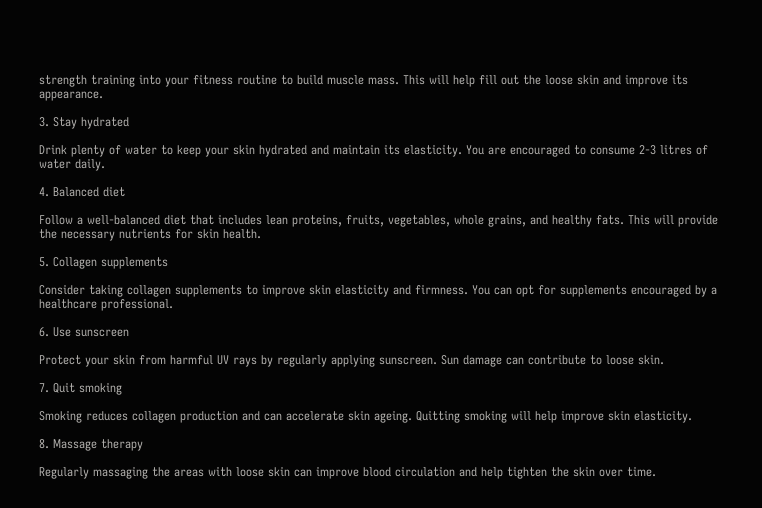strength training into your fitness routine to build muscle mass. This will help fill out the loose skin and improve its appearance.

3. Stay hydrated

Drink plenty of water to keep your skin hydrated and maintain its elasticity. You are encouraged to consume 2-3 litres of water daily.

4. Balanced diet

Follow a well-balanced diet that includes lean proteins, fruits, vegetables, whole grains, and healthy fats. This will provide the necessary nutrients for skin health.

5. Collagen supplements

Consider taking collagen supplements to improve skin elasticity and firmness. You can opt for supplements encouraged by a healthcare professional.

6. Use sunscreen

Protect your skin from harmful UV rays by regularly applying sunscreen. Sun damage can contribute to loose skin.

7. Quit smoking

Smoking reduces collagen production and can accelerate skin ageing. Quitting smoking will help improve skin elasticity.

8. Massage therapy

Regularly massaging the areas with loose skin can improve blood circulation and help tighten the skin over time.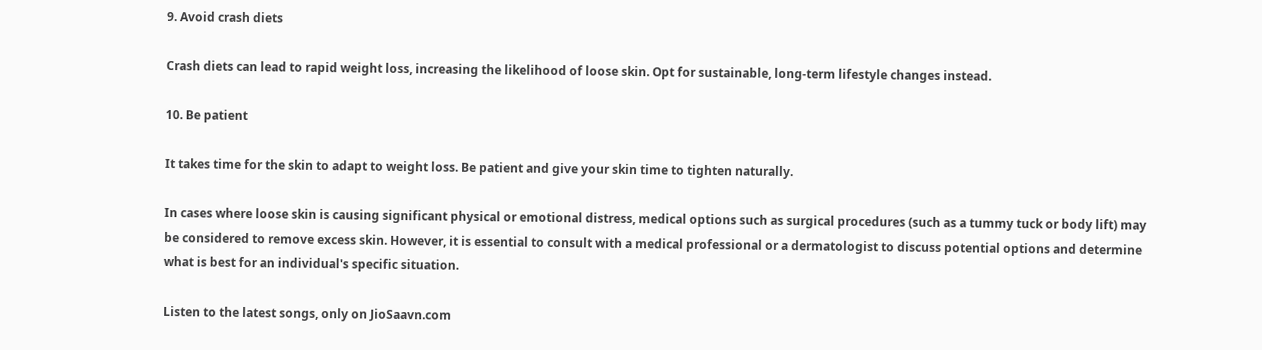9. Avoid crash diets

Crash diets can lead to rapid weight loss, increasing the likelihood of loose skin. Opt for sustainable, long-term lifestyle changes instead.

10. Be patient

It takes time for the skin to adapt to weight loss. Be patient and give your skin time to tighten naturally.

In cases where loose skin is causing significant physical or emotional distress, medical options such as surgical procedures (such as a tummy tuck or body lift) may be considered to remove excess skin. However, it is essential to consult with a medical professional or a dermatologist to discuss potential options and determine what is best for an individual's specific situation.

Listen to the latest songs, only on JioSaavn.com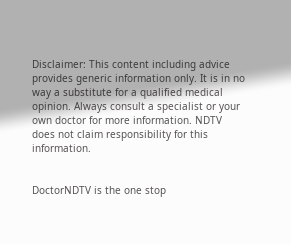Disclaimer: This content including advice provides generic information only. It is in no way a substitute for a qualified medical opinion. Always consult a specialist or your own doctor for more information. NDTV does not claim responsibility for this information.


DoctorNDTV is the one stop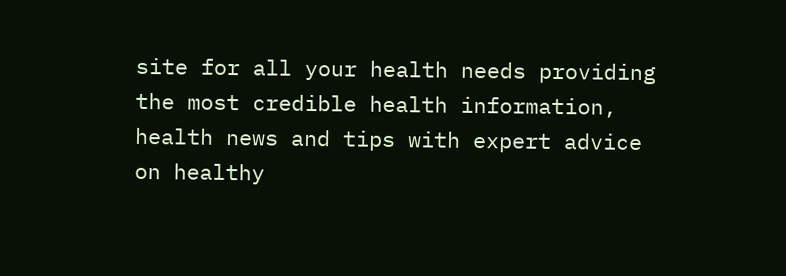site for all your health needs providing the most credible health information, health news and tips with expert advice on healthy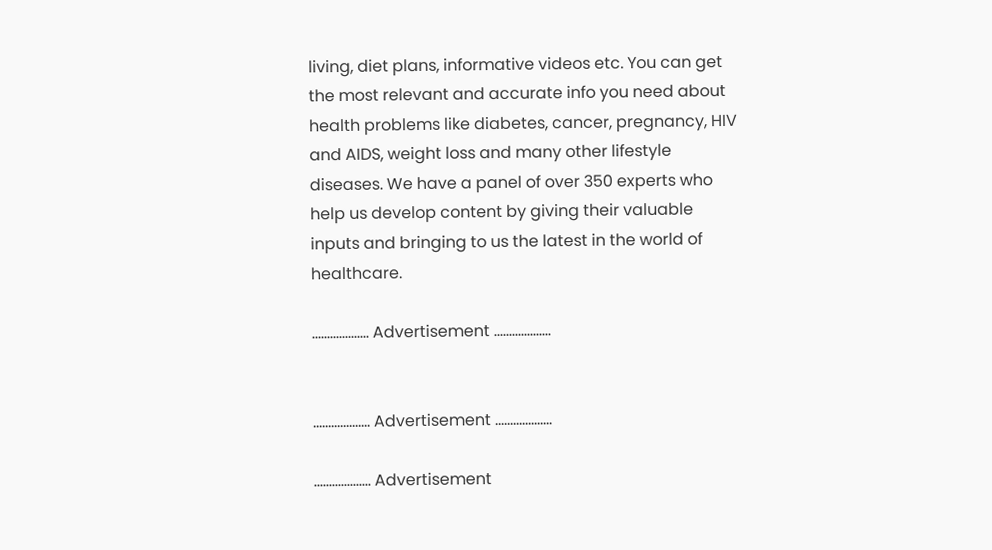living, diet plans, informative videos etc. You can get the most relevant and accurate info you need about health problems like diabetes, cancer, pregnancy, HIV and AIDS, weight loss and many other lifestyle diseases. We have a panel of over 350 experts who help us develop content by giving their valuable inputs and bringing to us the latest in the world of healthcare.

................... Advertisement ...................


................... Advertisement ...................

................... Advertisement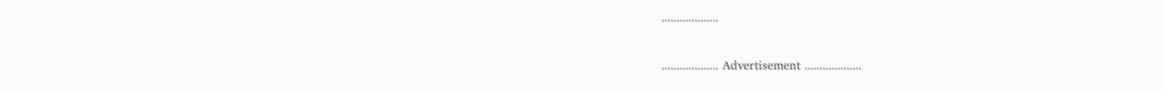...................

................... Advertisement ...................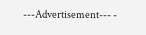---Advertisement--- -